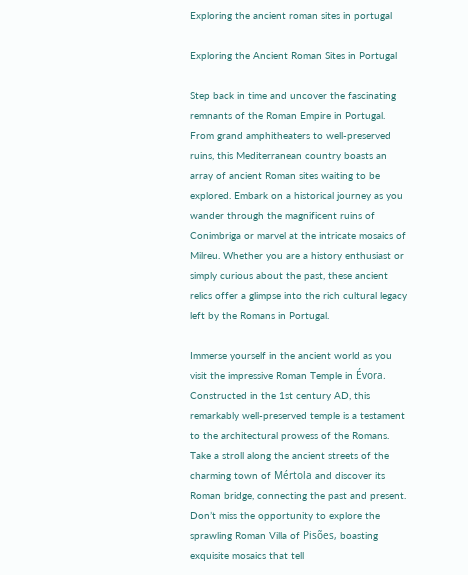Exploring the ancient roman sites in portugal

Exploring the Ancient Roman Sites in Portugal

Step back in time and uncover the fascinating remnants of the Roman Empire in Portugal. From grand amphitheaters to well-preserved ruins, this Mediterranean country boasts an array of ancient Roman sites waiting to be explored. Embark on a historical journey as you wander through the magnificent ruins of Conimbriga or marvel at the intricate mosaics of Milreu. Whether you are a history enthusiast or simply curious about the past, these ancient relics offer a glimpse into the rich cultural legacy left by the Romans in Portugal.

Immerse yourself in the ancient world as you visit the impressive Roman Temple in Évora. Constructed in the 1st century AD, this remarkably well-preserved temple is a testament to the architectural prowess of the Romans. Take a stroll along the ancient streets of the charming town of Mértola and discover its Roman bridge, connecting the past and present. Don’t miss the opportunity to explore the sprawling Roman Villa of Pisões, boasting exquisite mosaics that tell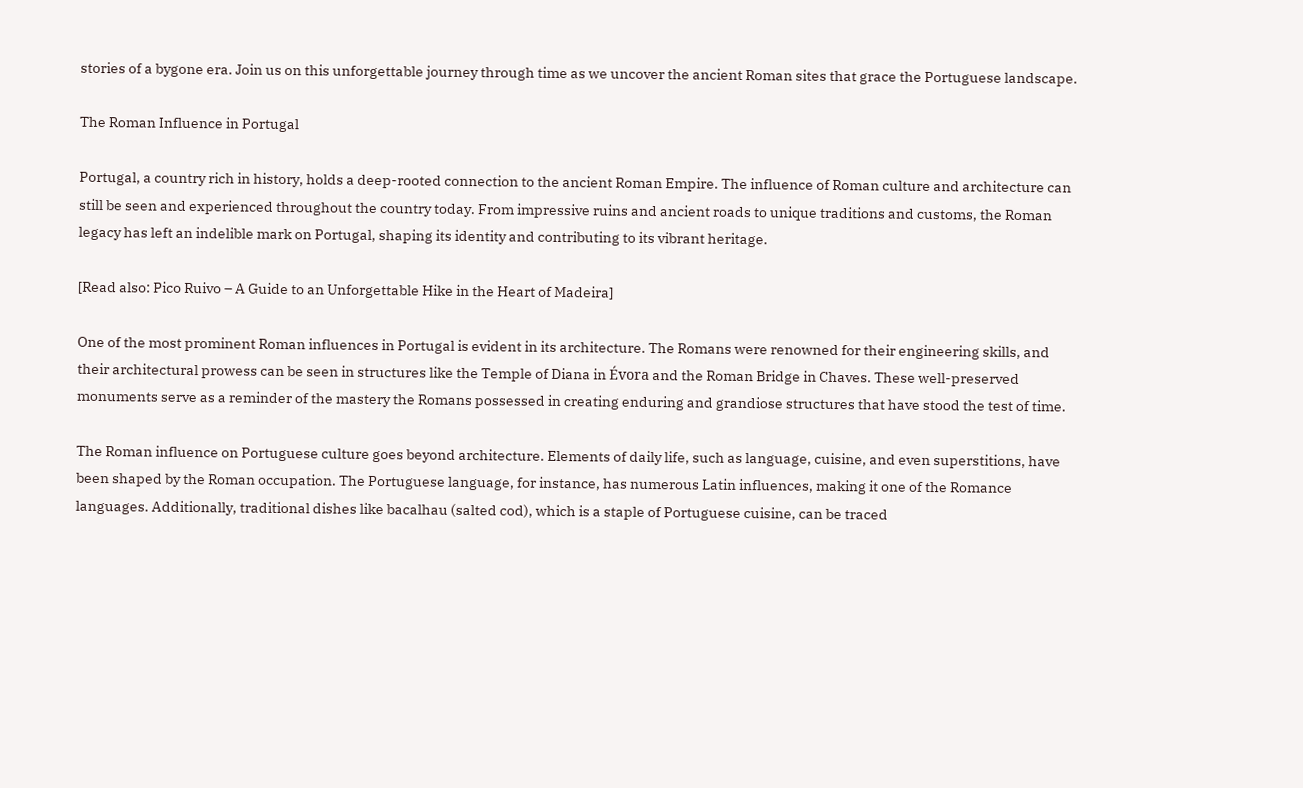stories of a bygone era. Join us on this unforgettable journey through time as we uncover the ancient Roman sites that grace the Portuguese landscape.

The Roman Influence in Portugal

Portugal, a country rich in history, holds a deep-rooted connection to the ancient Roman Empire. The influence of Roman culture and architecture can still be seen and experienced throughout the country today. From impressive ruins and ancient roads to unique traditions and customs, the Roman legacy has left an indelible mark on Portugal, shaping its identity and contributing to its vibrant heritage.

[Read also: Pico Ruivo – A Guide to an Unforgettable Hike in the Heart of Madeira]

One of the most prominent Roman influences in Portugal is evident in its architecture. The Romans were renowned for their engineering skills, and their architectural prowess can be seen in structures like the Temple of Diana in Évora and the Roman Bridge in Chaves. These well-preserved monuments serve as a reminder of the mastery the Romans possessed in creating enduring and grandiose structures that have stood the test of time.

The Roman influence on Portuguese culture goes beyond architecture. Elements of daily life, such as language, cuisine, and even superstitions, have been shaped by the Roman occupation. The Portuguese language, for instance, has numerous Latin influences, making it one of the Romance languages. Additionally, traditional dishes like bacalhau (salted cod), which is a staple of Portuguese cuisine, can be traced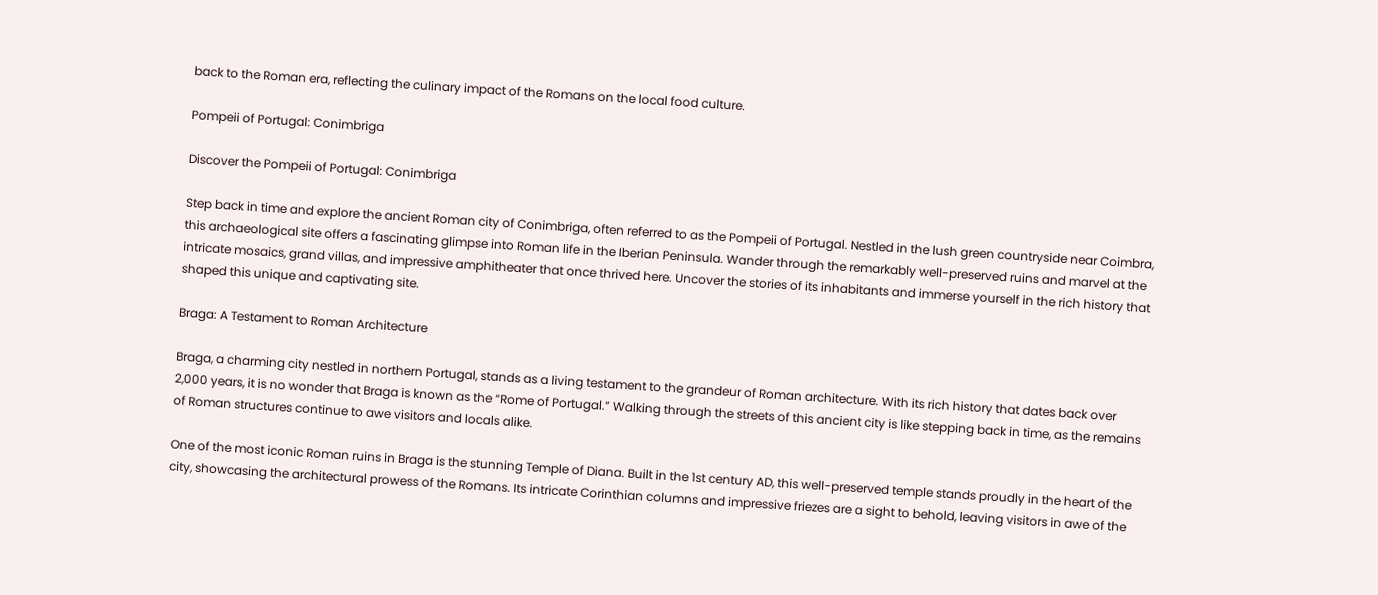back to the Roman era, reflecting the culinary impact of the Romans on the local food culture.

Pompeii of Portugal: Conimbriga

Discover the Pompeii of Portugal: Conimbriga

Step back in time and explore the ancient Roman city of Conimbriga, often referred to as the Pompeii of Portugal. Nestled in the lush green countryside near Coimbra, this archaeological site offers a fascinating glimpse into Roman life in the Iberian Peninsula. Wander through the remarkably well-preserved ruins and marvel at the intricate mosaics, grand villas, and impressive amphitheater that once thrived here. Uncover the stories of its inhabitants and immerse yourself in the rich history that shaped this unique and captivating site.

Braga: A Testament to Roman Architecture

Braga, a charming city nestled in northern Portugal, stands as a living testament to the grandeur of Roman architecture. With its rich history that dates back over 2,000 years, it is no wonder that Braga is known as the “Rome of Portugal.” Walking through the streets of this ancient city is like stepping back in time, as the remains of Roman structures continue to awe visitors and locals alike.

One of the most iconic Roman ruins in Braga is the stunning Temple of Diana. Built in the 1st century AD, this well-preserved temple stands proudly in the heart of the city, showcasing the architectural prowess of the Romans. Its intricate Corinthian columns and impressive friezes are a sight to behold, leaving visitors in awe of the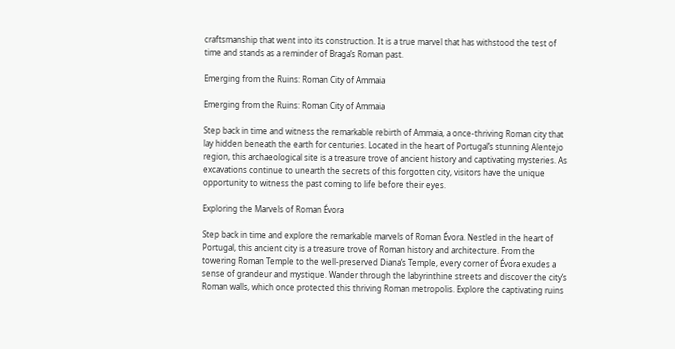craftsmanship that went into its construction. It is a true marvel that has withstood the test of time and stands as a reminder of Braga’s Roman past.

Emerging from the Ruins: Roman City of Ammaia

Emerging from the Ruins: Roman City of Ammaia

Step back in time and witness the remarkable rebirth of Ammaia, a once-thriving Roman city that lay hidden beneath the earth for centuries. Located in the heart of Portugal’s stunning Alentejo region, this archaeological site is a treasure trove of ancient history and captivating mysteries. As excavations continue to unearth the secrets of this forgotten city, visitors have the unique opportunity to witness the past coming to life before their eyes.

Exploring the Marvels of Roman Évora

Step back in time and explore the remarkable marvels of Roman Évora. Nestled in the heart of Portugal, this ancient city is a treasure trove of Roman history and architecture. From the towering Roman Temple to the well-preserved Diana’s Temple, every corner of Évora exudes a sense of grandeur and mystique. Wander through the labyrinthine streets and discover the city’s Roman walls, which once protected this thriving Roman metropolis. Explore the captivating ruins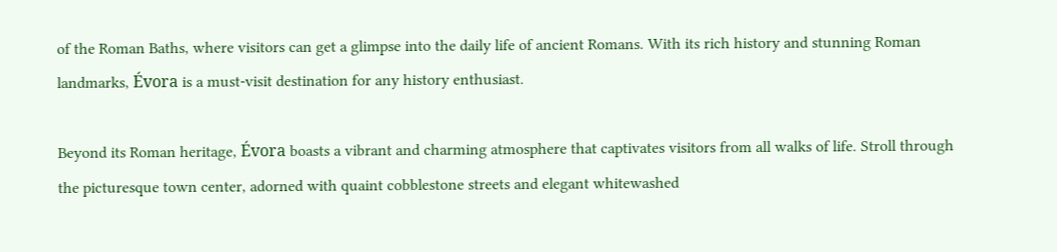of the Roman Baths, where visitors can get a glimpse into the daily life of ancient Romans. With its rich history and stunning Roman landmarks, Évora is a must-visit destination for any history enthusiast.

Beyond its Roman heritage, Évora boasts a vibrant and charming atmosphere that captivates visitors from all walks of life. Stroll through the picturesque town center, adorned with quaint cobblestone streets and elegant whitewashed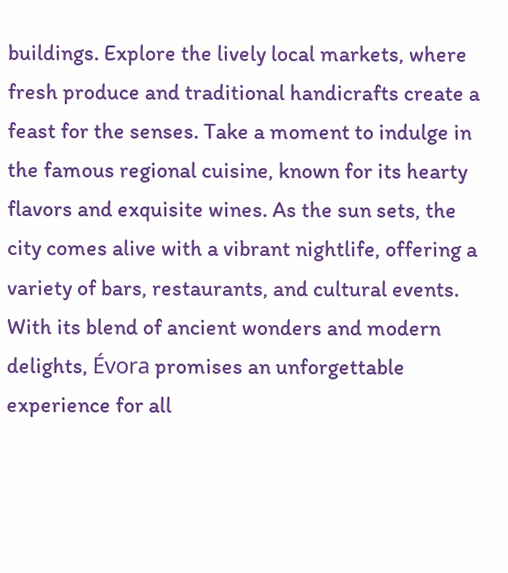buildings. Explore the lively local markets, where fresh produce and traditional handicrafts create a feast for the senses. Take a moment to indulge in the famous regional cuisine, known for its hearty flavors and exquisite wines. As the sun sets, the city comes alive with a vibrant nightlife, offering a variety of bars, restaurants, and cultural events. With its blend of ancient wonders and modern delights, Évora promises an unforgettable experience for all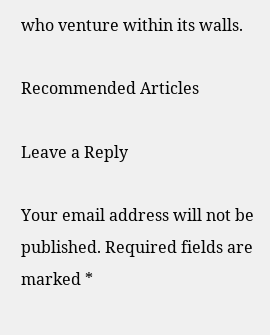who venture within its walls.

Recommended Articles

Leave a Reply

Your email address will not be published. Required fields are marked *